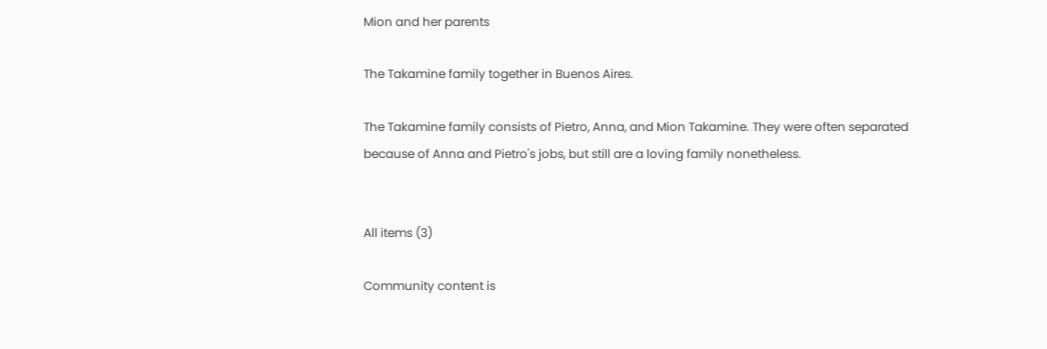Mion and her parents

The Takamine family together in Buenos Aires.

The Takamine family consists of Pietro, Anna, and Mion Takamine. They were often separated because of Anna and Pietro's jobs, but still are a loving family nonetheless.


All items (3)

Community content is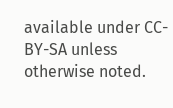available under CC-BY-SA unless otherwise noted.